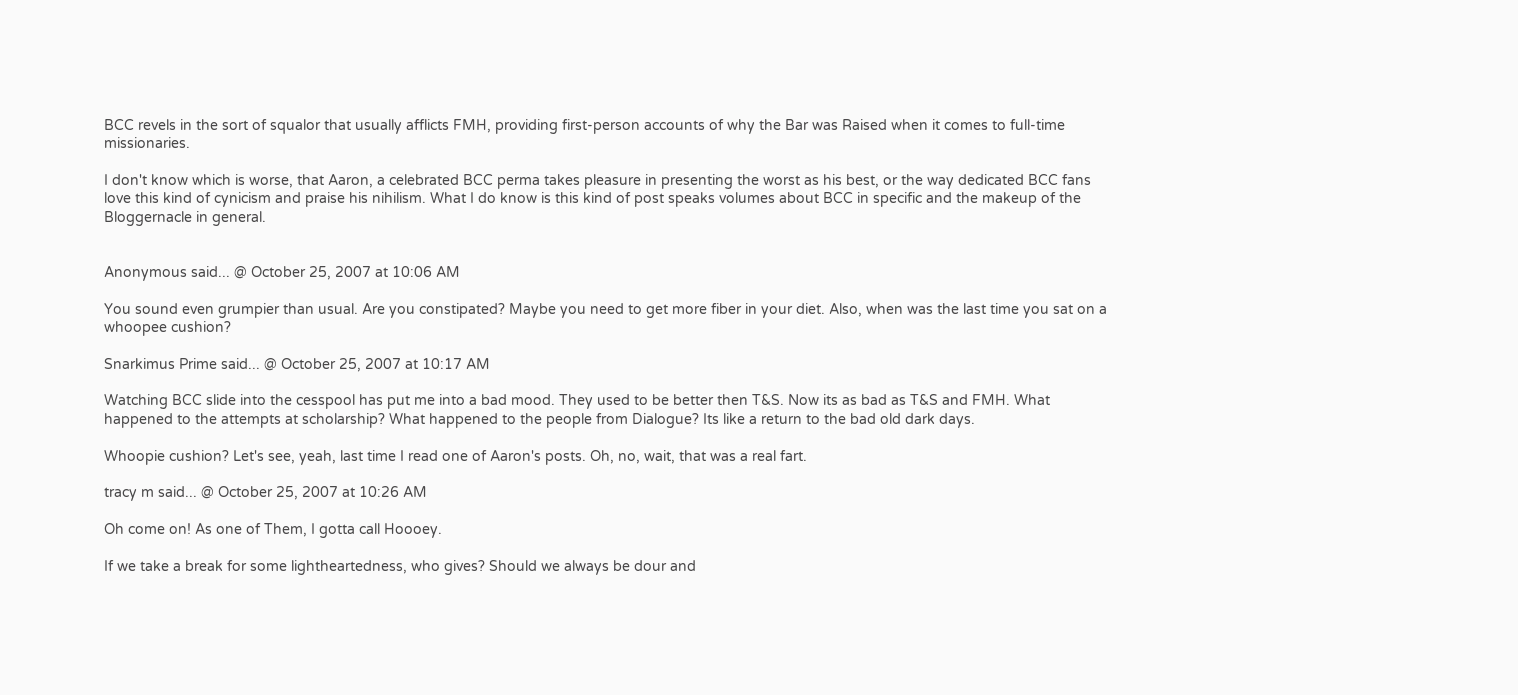BCC revels in the sort of squalor that usually afflicts FMH, providing first-person accounts of why the Bar was Raised when it comes to full-time missionaries.

I don't know which is worse, that Aaron, a celebrated BCC perma takes pleasure in presenting the worst as his best, or the way dedicated BCC fans love this kind of cynicism and praise his nihilism. What I do know is this kind of post speaks volumes about BCC in specific and the makeup of the Bloggernacle in general.


Anonymous said... @ October 25, 2007 at 10:06 AM

You sound even grumpier than usual. Are you constipated? Maybe you need to get more fiber in your diet. Also, when was the last time you sat on a whoopee cushion?

Snarkimus Prime said... @ October 25, 2007 at 10:17 AM

Watching BCC slide into the cesspool has put me into a bad mood. They used to be better then T&S. Now its as bad as T&S and FMH. What happened to the attempts at scholarship? What happened to the people from Dialogue? Its like a return to the bad old dark days.

Whoopie cushion? Let's see, yeah, last time I read one of Aaron's posts. Oh, no, wait, that was a real fart.

tracy m said... @ October 25, 2007 at 10:26 AM

Oh come on! As one of Them, I gotta call Hoooey.

If we take a break for some lightheartedness, who gives? Should we always be dour and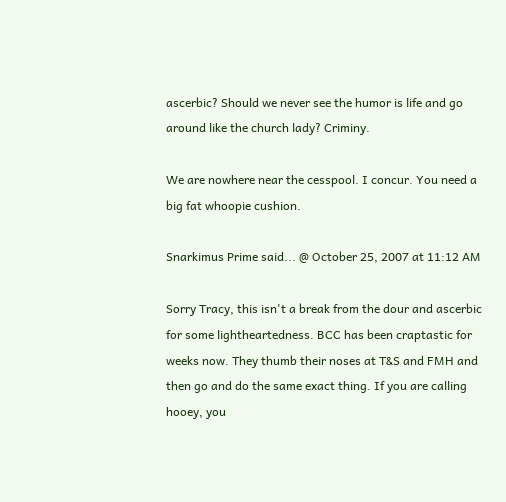ascerbic? Should we never see the humor is life and go around like the church lady? Criminy.

We are nowhere near the cesspool. I concur. You need a big fat whoopie cushion.

Snarkimus Prime said... @ October 25, 2007 at 11:12 AM

Sorry Tracy, this isn't a break from the dour and ascerbic for some lightheartedness. BCC has been craptastic for weeks now. They thumb their noses at T&S and FMH and then go and do the same exact thing. If you are calling hooey, you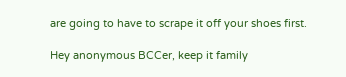are going to have to scrape it off your shoes first.

Hey anonymous BCCer, keep it family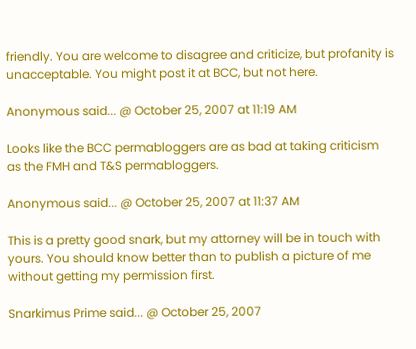friendly. You are welcome to disagree and criticize, but profanity is unacceptable. You might post it at BCC, but not here.

Anonymous said... @ October 25, 2007 at 11:19 AM

Looks like the BCC permabloggers are as bad at taking criticism as the FMH and T&S permabloggers.

Anonymous said... @ October 25, 2007 at 11:37 AM

This is a pretty good snark, but my attorney will be in touch with yours. You should know better than to publish a picture of me without getting my permission first.

Snarkimus Prime said... @ October 25, 2007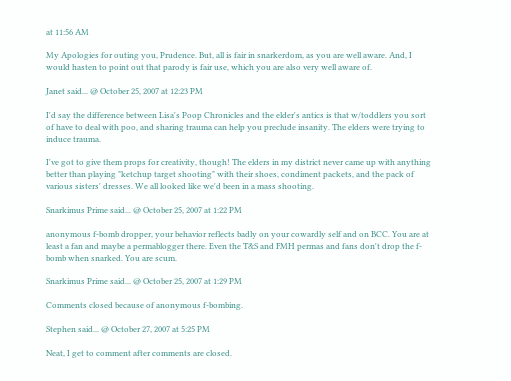at 11:56 AM

My Apologies for outing you, Prudence. But, all is fair in snarkerdom, as you are well aware. And, I would hasten to point out that parody is fair use, which you are also very well aware of.

Janet said... @ October 25, 2007 at 12:23 PM

I'd say the difference between Lisa's Poop Chronicles and the elder's antics is that w/toddlers you sort of have to deal with poo, and sharing trauma can help you preclude insanity. The elders were trying to induce trauma.

I've got to give them props for creativity, though! The elders in my district never came up with anything better than playing "ketchup target shooting" with their shoes, condiment packets, and the pack of various sisters' dresses. We all looked like we'd been in a mass shooting.

Snarkimus Prime said... @ October 25, 2007 at 1:22 PM

anonymous f-bomb dropper, your behavior reflects badly on your cowardly self and on BCC. You are at least a fan and maybe a permablogger there. Even the T&S and FMH permas and fans don't drop the f-bomb when snarked. You are scum.

Snarkimus Prime said... @ October 25, 2007 at 1:29 PM

Comments closed because of anonymous f-bombing.

Stephen said... @ October 27, 2007 at 5:25 PM

Neat, I get to comment after comments are closed.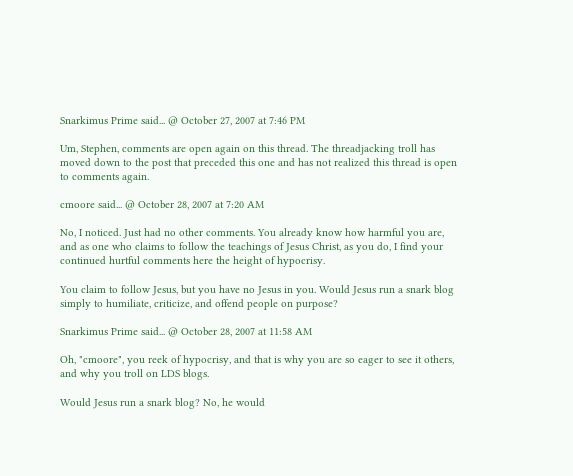Snarkimus Prime said... @ October 27, 2007 at 7:46 PM

Um, Stephen, comments are open again on this thread. The threadjacking troll has moved down to the post that preceded this one and has not realized this thread is open to comments again.

cmoore said... @ October 28, 2007 at 7:20 AM

No, I noticed. Just had no other comments. You already know how harmful you are, and as one who claims to follow the teachings of Jesus Christ, as you do, I find your continued hurtful comments here the height of hypocrisy.

You claim to follow Jesus, but you have no Jesus in you. Would Jesus run a snark blog simply to humiliate, criticize, and offend people on purpose?

Snarkimus Prime said... @ October 28, 2007 at 11:58 AM

Oh, "cmoore", you reek of hypocrisy, and that is why you are so eager to see it others, and why you troll on LDS blogs.

Would Jesus run a snark blog? No, he would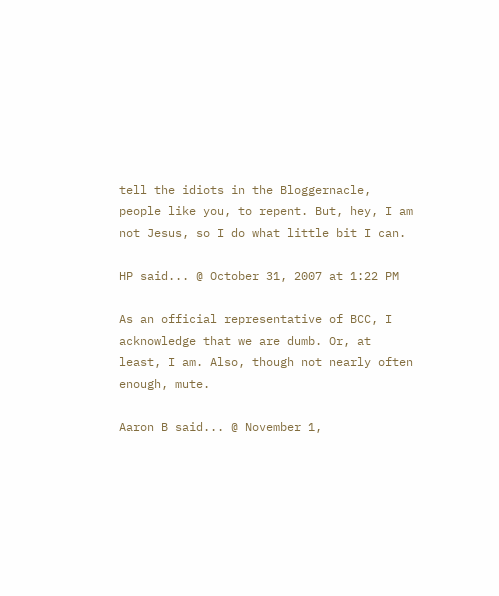tell the idiots in the Bloggernacle, people like you, to repent. But, hey, I am not Jesus, so I do what little bit I can.

HP said... @ October 31, 2007 at 1:22 PM

As an official representative of BCC, I acknowledge that we are dumb. Or, at least, I am. Also, though not nearly often enough, mute.

Aaron B said... @ November 1,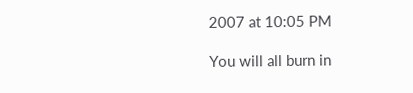2007 at 10:05 PM

You will all burn in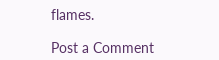flames.

Post a Comment